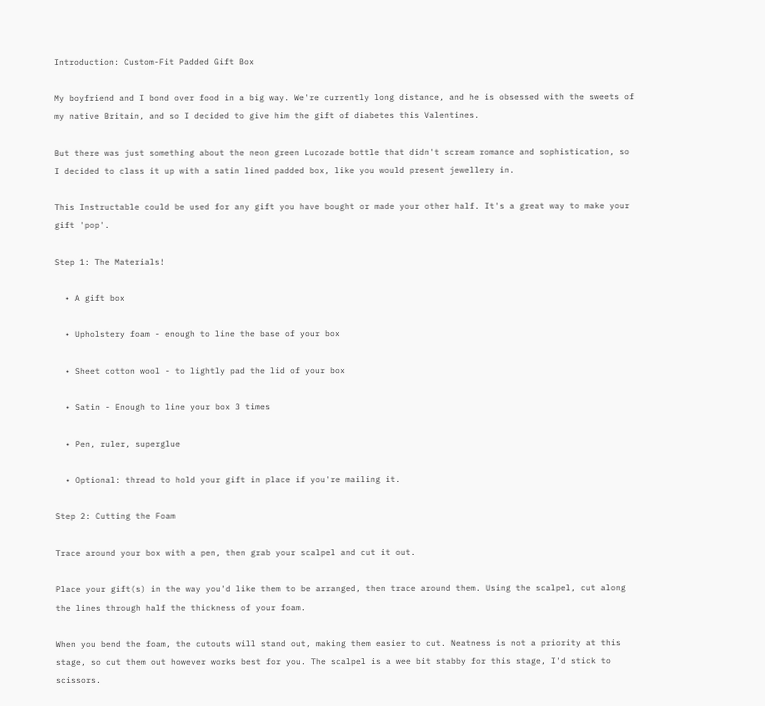Introduction: Custom-Fit Padded Gift Box

My boyfriend and I bond over food in a big way. We're currently long distance, and he is obsessed with the sweets of my native Britain, and so I decided to give him the gift of diabetes this Valentines.

But there was just something about the neon green Lucozade bottle that didn't scream romance and sophistication, so I decided to class it up with a satin lined padded box, like you would present jewellery in.

This Instructable could be used for any gift you have bought or made your other half. It's a great way to make your gift 'pop'.

Step 1: The Materials!

  • A gift box

  • Upholstery foam - enough to line the base of your box

  • Sheet cotton wool - to lightly pad the lid of your box

  • Satin - Enough to line your box 3 times

  • Pen, ruler, superglue

  • Optional: thread to hold your gift in place if you're mailing it.

Step 2: Cutting the Foam

Trace around your box with a pen, then grab your scalpel and cut it out.

Place your gift(s) in the way you'd like them to be arranged, then trace around them. Using the scalpel, cut along the lines through half the thickness of your foam.

When you bend the foam, the cutouts will stand out, making them easier to cut. Neatness is not a priority at this stage, so cut them out however works best for you. The scalpel is a wee bit stabby for this stage, I'd stick to scissors.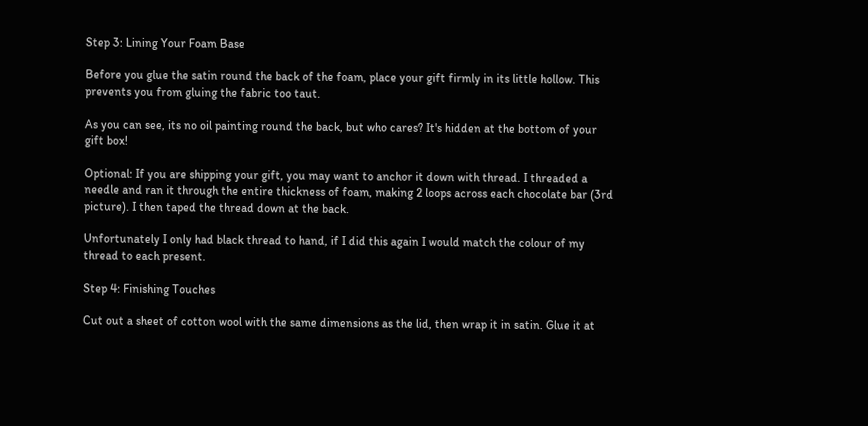Step 3: Lining Your Foam Base

Before you glue the satin round the back of the foam, place your gift firmly in its little hollow. This prevents you from gluing the fabric too taut.

As you can see, its no oil painting round the back, but who cares? It's hidden at the bottom of your gift box!

Optional: If you are shipping your gift, you may want to anchor it down with thread. I threaded a needle and ran it through the entire thickness of foam, making 2 loops across each chocolate bar (3rd picture). I then taped the thread down at the back.

Unfortunately I only had black thread to hand, if I did this again I would match the colour of my thread to each present.

Step 4: Finishing Touches

Cut out a sheet of cotton wool with the same dimensions as the lid, then wrap it in satin. Glue it at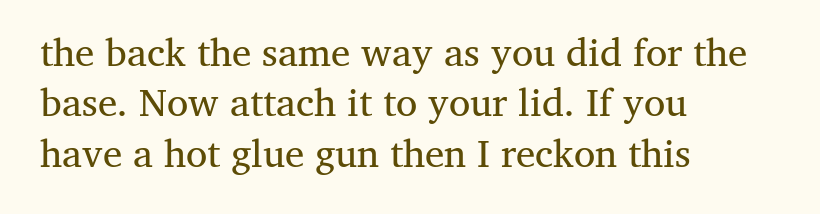the back the same way as you did for the base. Now attach it to your lid. If you have a hot glue gun then I reckon this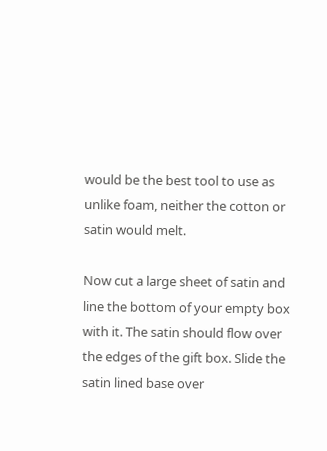would be the best tool to use as unlike foam, neither the cotton or satin would melt.

Now cut a large sheet of satin and line the bottom of your empty box with it. The satin should flow over the edges of the gift box. Slide the satin lined base over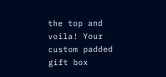the top and voila! Your custom padded gift box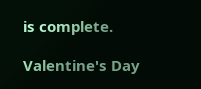is complete.

Valentine's Day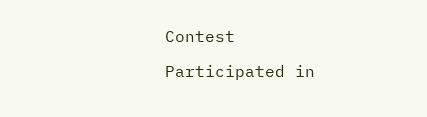Contest

Participated in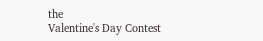the
Valentine's Day Contest